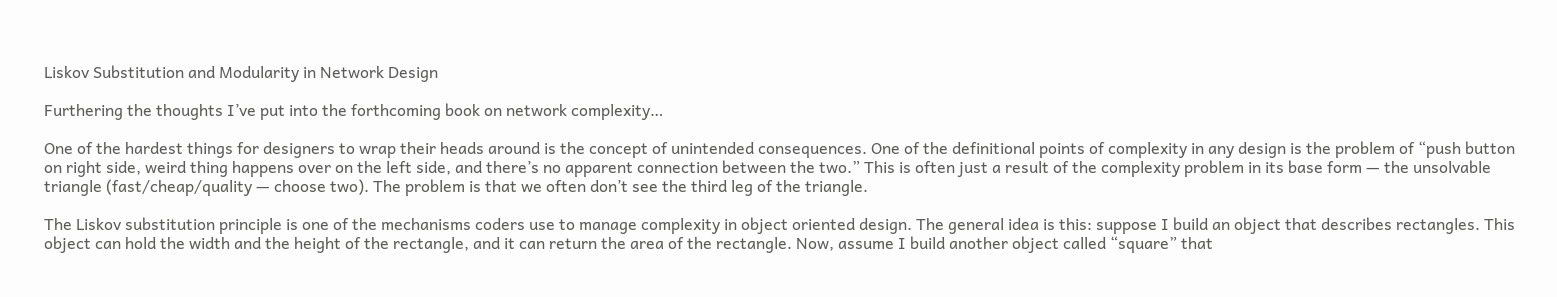Liskov Substitution and Modularity in Network Design

Furthering the thoughts I’ve put into the forthcoming book on network complexity…

One of the hardest things for designers to wrap their heads around is the concept of unintended consequences. One of the definitional points of complexity in any design is the problem of “push button on right side, weird thing happens over on the left side, and there’s no apparent connection between the two.” This is often just a result of the complexity problem in its base form — the unsolvable triangle (fast/cheap/quality — choose two). The problem is that we often don’t see the third leg of the triangle.

The Liskov substitution principle is one of the mechanisms coders use to manage complexity in object oriented design. The general idea is this: suppose I build an object that describes rectangles. This object can hold the width and the height of the rectangle, and it can return the area of the rectangle. Now, assume I build another object called “square” that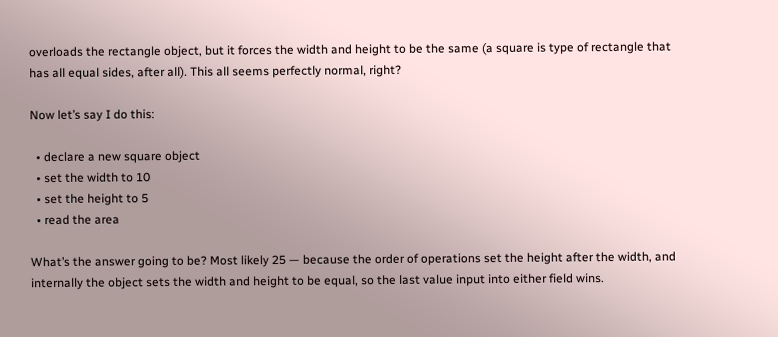overloads the rectangle object, but it forces the width and height to be the same (a square is type of rectangle that has all equal sides, after all). This all seems perfectly normal, right?

Now let’s say I do this:

  • declare a new square object
  • set the width to 10
  • set the height to 5
  • read the area

What’s the answer going to be? Most likely 25 — because the order of operations set the height after the width, and internally the object sets the width and height to be equal, so the last value input into either field wins.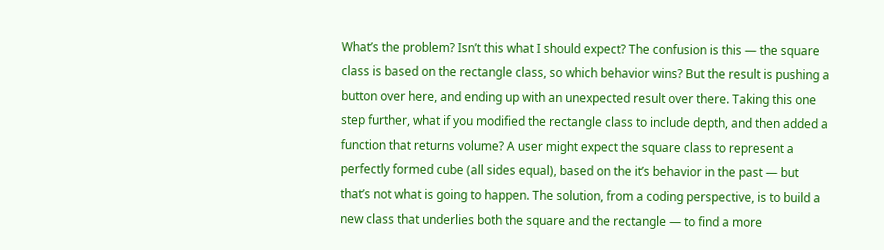What’s the problem? Isn’t this what I should expect? The confusion is this — the square class is based on the rectangle class, so which behavior wins? But the result is pushing a button over here, and ending up with an unexpected result over there. Taking this one step further, what if you modified the rectangle class to include depth, and then added a function that returns volume? A user might expect the square class to represent a perfectly formed cube (all sides equal), based on the it’s behavior in the past — but that’s not what is going to happen. The solution, from a coding perspective, is to build a new class that underlies both the square and the rectangle — to find a more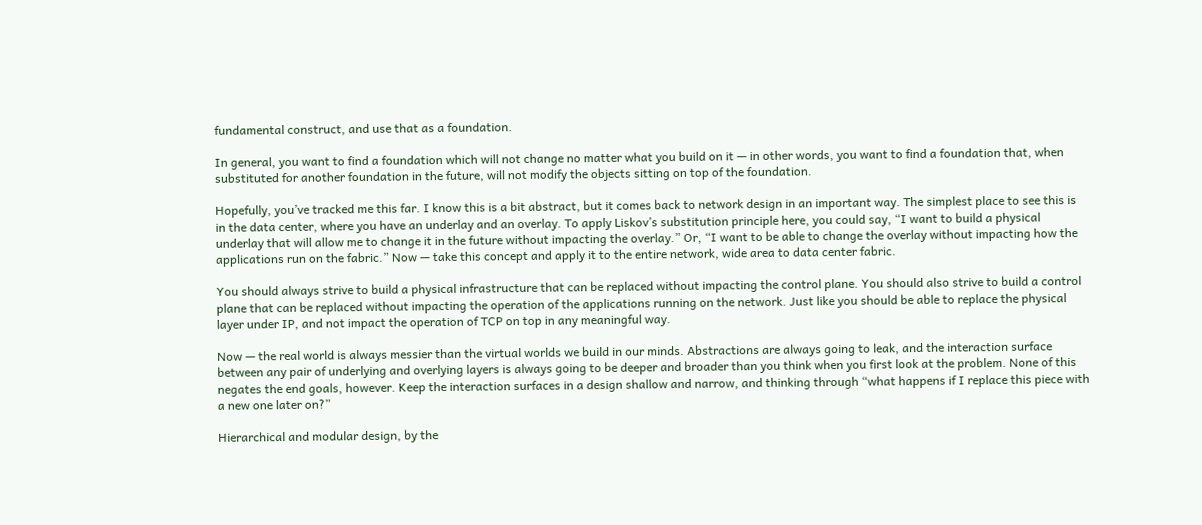fundamental construct, and use that as a foundation.

In general, you want to find a foundation which will not change no matter what you build on it — in other words, you want to find a foundation that, when substituted for another foundation in the future, will not modify the objects sitting on top of the foundation.

Hopefully, you’ve tracked me this far. I know this is a bit abstract, but it comes back to network design in an important way. The simplest place to see this is in the data center, where you have an underlay and an overlay. To apply Liskov’s substitution principle here, you could say, “I want to build a physical underlay that will allow me to change it in the future without impacting the overlay.” Or, “I want to be able to change the overlay without impacting how the applications run on the fabric.” Now — take this concept and apply it to the entire network, wide area to data center fabric.

You should always strive to build a physical infrastructure that can be replaced without impacting the control plane. You should also strive to build a control plane that can be replaced without impacting the operation of the applications running on the network. Just like you should be able to replace the physical layer under IP, and not impact the operation of TCP on top in any meaningful way.

Now — the real world is always messier than the virtual worlds we build in our minds. Abstractions are always going to leak, and the interaction surface between any pair of underlying and overlying layers is always going to be deeper and broader than you think when you first look at the problem. None of this negates the end goals, however. Keep the interaction surfaces in a design shallow and narrow, and thinking through “what happens if I replace this piece with a new one later on?”

Hierarchical and modular design, by the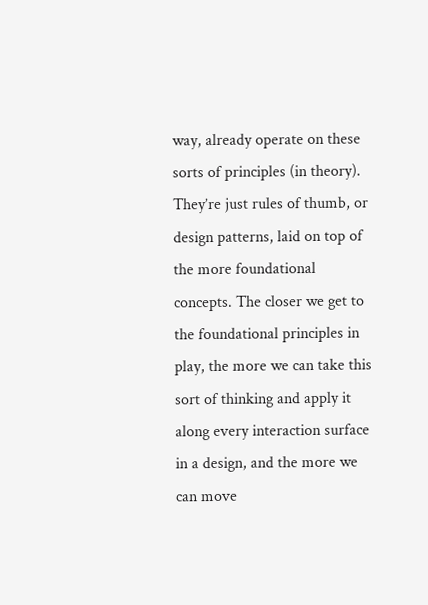way, already operate on these sorts of principles (in theory). They’re just rules of thumb, or design patterns, laid on top of the more foundational concepts. The closer we get to the foundational principles in play, the more we can take this sort of thinking and apply it along every interaction surface in a design, and the more we can move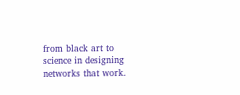from black art to science in designing networks that work.